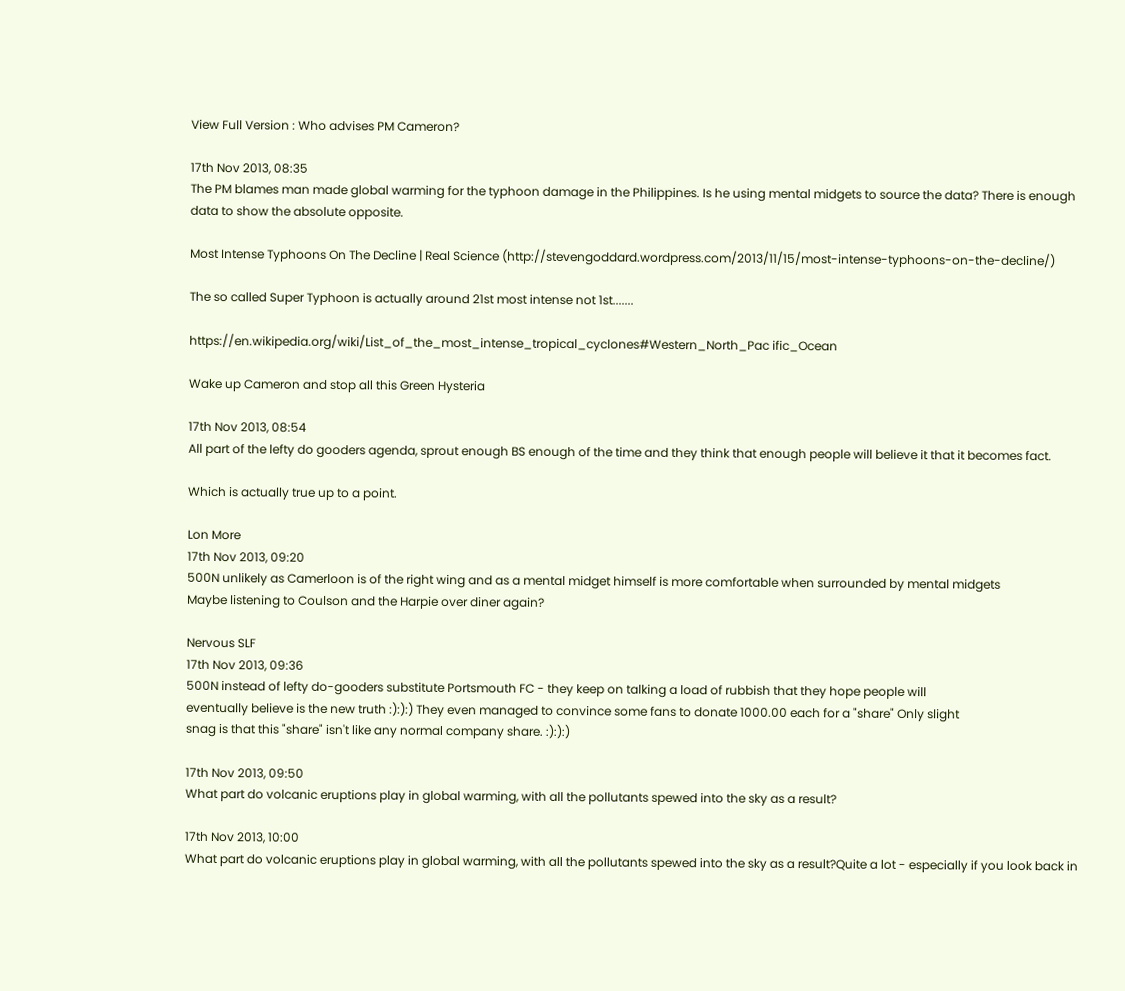View Full Version : Who advises PM Cameron?

17th Nov 2013, 08:35
The PM blames man made global warming for the typhoon damage in the Philippines. Is he using mental midgets to source the data? There is enough data to show the absolute opposite.

Most Intense Typhoons On The Decline | Real Science (http://stevengoddard.wordpress.com/2013/11/15/most-intense-typhoons-on-the-decline/)

The so called Super Typhoon is actually around 21st most intense not 1st.......

https://en.wikipedia.org/wiki/List_of_the_most_intense_tropical_cyclones#Western_North_Pac ific_Ocean

Wake up Cameron and stop all this Green Hysteria

17th Nov 2013, 08:54
All part of the lefty do gooders agenda, sprout enough BS enough of the time and they think that enough people will believe it that it becomes fact.

Which is actually true up to a point.

Lon More
17th Nov 2013, 09:20
500N unlikely as Camerloon is of the right wing and as a mental midget himself is more comfortable when surrounded by mental midgets
Maybe listening to Coulson and the Harpie over diner again?

Nervous SLF
17th Nov 2013, 09:36
500N instead of lefty do-gooders substitute Portsmouth FC - they keep on talking a load of rubbish that they hope people will
eventually believe is the new truth :):):) They even managed to convince some fans to donate 1000.00 each for a "share" Only slight
snag is that this "share" isn't like any normal company share. :):):)

17th Nov 2013, 09:50
What part do volcanic eruptions play in global warming, with all the pollutants spewed into the sky as a result?

17th Nov 2013, 10:00
What part do volcanic eruptions play in global warming, with all the pollutants spewed into the sky as a result?Quite a lot - especially if you look back in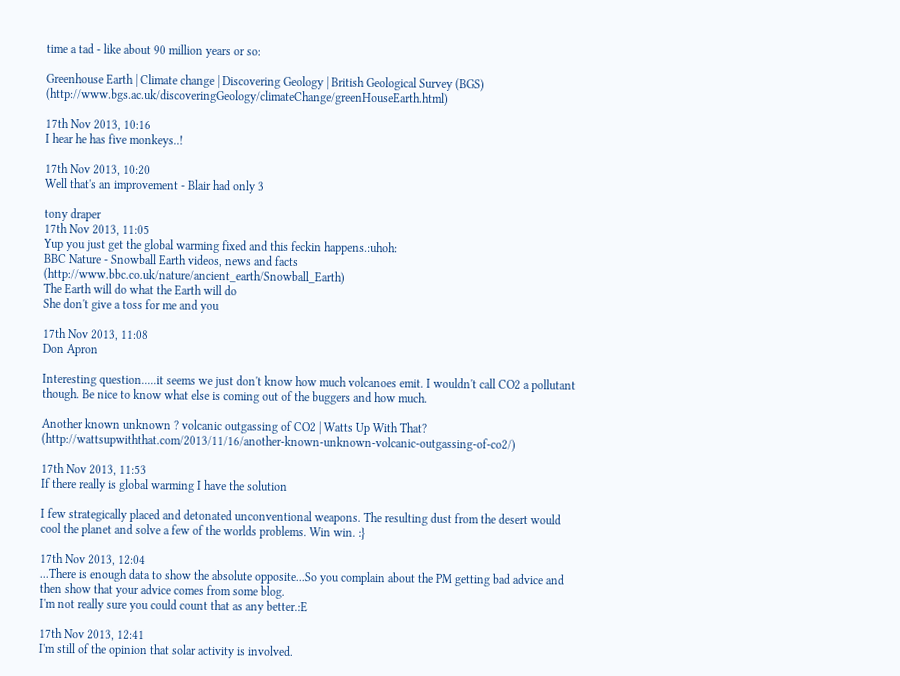time a tad - like about 90 million years or so:

Greenhouse Earth | Climate change | Discovering Geology | British Geological Survey (BGS) (http://www.bgs.ac.uk/discoveringGeology/climateChange/greenHouseEarth.html)

17th Nov 2013, 10:16
I hear he has five monkeys..!

17th Nov 2013, 10:20
Well that's an improvement - Blair had only 3

tony draper
17th Nov 2013, 11:05
Yup you just get the global warming fixed and this feckin happens.:uhoh:
BBC Nature - Snowball Earth videos, news and facts (http://www.bbc.co.uk/nature/ancient_earth/Snowball_Earth)
The Earth will do what the Earth will do
She don't give a toss for me and you

17th Nov 2013, 11:08
Don Apron

Interesting question.....it seems we just don't know how much volcanoes emit. I wouldn't call CO2 a pollutant though. Be nice to know what else is coming out of the buggers and how much.

Another known unknown ? volcanic outgassing of CO2 | Watts Up With That? (http://wattsupwiththat.com/2013/11/16/another-known-unknown-volcanic-outgassing-of-co2/)

17th Nov 2013, 11:53
If there really is global warming I have the solution

I few strategically placed and detonated unconventional weapons. The resulting dust from the desert would cool the planet and solve a few of the worlds problems. Win win. :}

17th Nov 2013, 12:04
...There is enough data to show the absolute opposite...So you complain about the PM getting bad advice and then show that your advice comes from some blog.
I'm not really sure you could count that as any better.:E

17th Nov 2013, 12:41
I'm still of the opinion that solar activity is involved.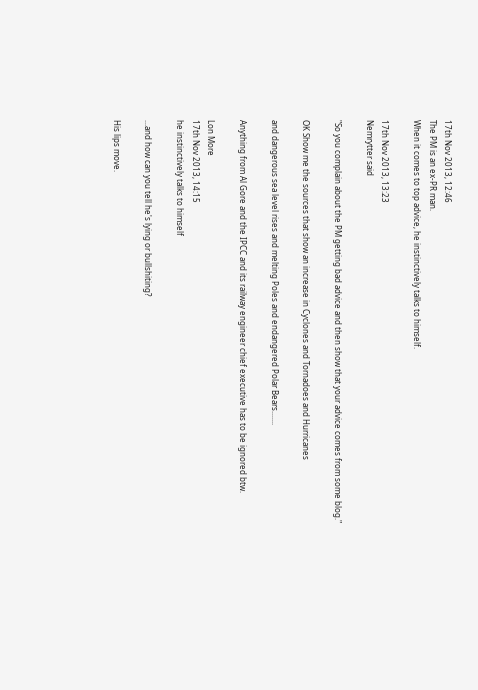17th Nov 2013, 12:46
The PM is an ex-PR man.
When it comes to top advice, he instinctively talks to himself.

17th Nov 2013, 13:23
Nemrytter said

"So you complain about the PM getting bad advice and then show that your advice comes from some blog."

OK Show me the sources that show an increase in Cyclones and Tornadoes and Hurricanes

and dangerous sea level rises and melting Poles and endangered Polar Bears.......

Anything from Al Gore and the IPCC and its railway engineer chief executive has to be ignored btw.

Lon More
17th Nov 2013, 14:15
he instinctively talks to himself

...and how can you tell he's lying or bullshiting?

His lips move.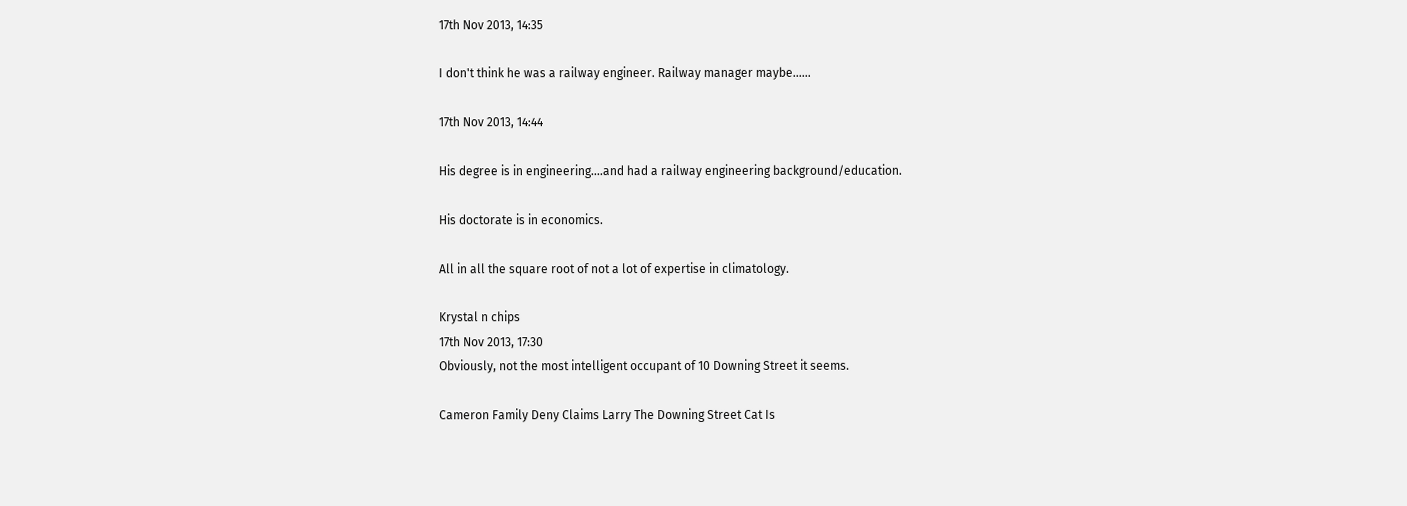17th Nov 2013, 14:35

I don't think he was a railway engineer. Railway manager maybe......

17th Nov 2013, 14:44

His degree is in engineering....and had a railway engineering background/education.

His doctorate is in economics.

All in all the square root of not a lot of expertise in climatology.

Krystal n chips
17th Nov 2013, 17:30
Obviously, not the most intelligent occupant of 10 Downing Street it seems.

Cameron Family Deny Claims Larry The Downing Street Cat Is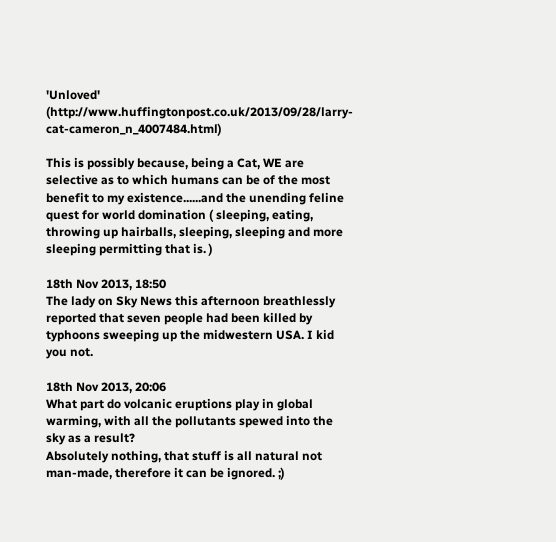'Unloved' (http://www.huffingtonpost.co.uk/2013/09/28/larry-cat-cameron_n_4007484.html)

This is possibly because, being a Cat, WE are selective as to which humans can be of the most benefit to my existence......and the unending feline quest for world domination ( sleeping, eating, throwing up hairballs, sleeping, sleeping and more sleeping permitting that is. )

18th Nov 2013, 18:50
The lady on Sky News this afternoon breathlessly reported that seven people had been killed by typhoons sweeping up the midwestern USA. I kid you not.

18th Nov 2013, 20:06
What part do volcanic eruptions play in global warming, with all the pollutants spewed into the sky as a result?
Absolutely nothing, that stuff is all natural not man-made, therefore it can be ignored. ;)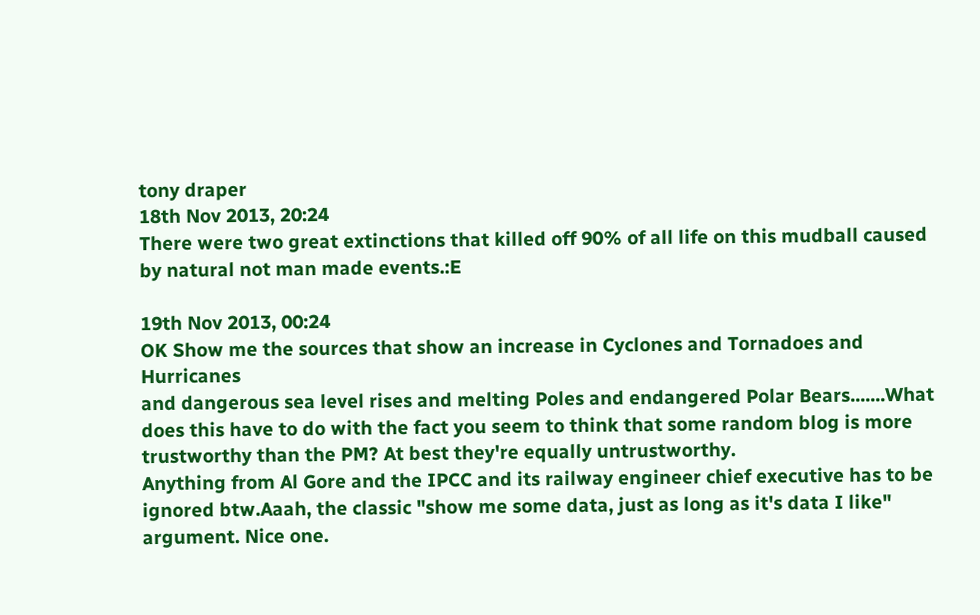tony draper
18th Nov 2013, 20:24
There were two great extinctions that killed off 90% of all life on this mudball caused by natural not man made events.:E

19th Nov 2013, 00:24
OK Show me the sources that show an increase in Cyclones and Tornadoes and Hurricanes
and dangerous sea level rises and melting Poles and endangered Polar Bears.......What does this have to do with the fact you seem to think that some random blog is more trustworthy than the PM? At best they're equally untrustworthy.
Anything from Al Gore and the IPCC and its railway engineer chief executive has to be ignored btw.Aaah, the classic "show me some data, just as long as it's data I like" argument. Nice one.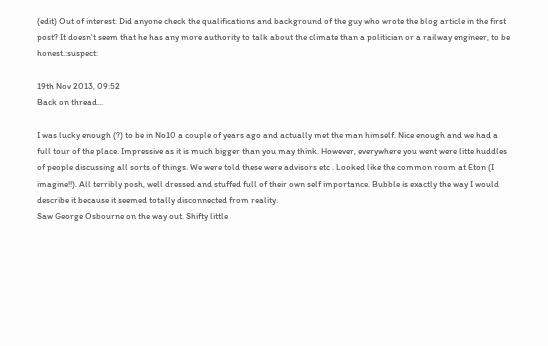(edit) Out of interest: Did anyone check the qualifications and background of the guy who wrote the blog article in the first post? It doesn't seem that he has any more authority to talk about the climate than a politician or a railway engineer, to be honest.:suspect:

19th Nov 2013, 09:52
Back on thread...

I was lucky enough (?) to be in No10 a couple of years ago and actually met the man himself. Nice enough and we had a full tour of the place. Impressive as it is much bigger than you may think. However, everywhere you went were litte huddles of people discussing all sorts of things. We were told these were advisors etc . Looked like the common room at Eton (I imagine!!). All terribly posh, well dressed and stuffed full of their own self importance. Bubble is exactly the way I would describe it because it seemed totally disconnected from reality.
Saw George Osbourne on the way out. Shifty little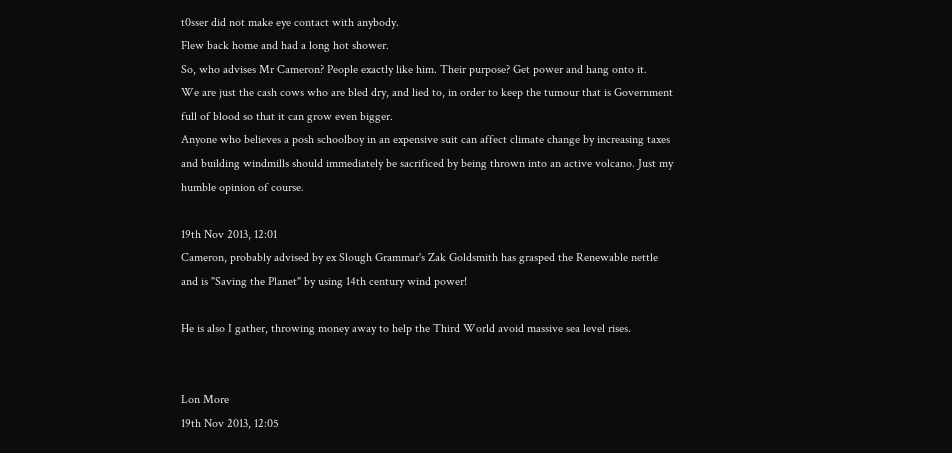t0sser did not make eye contact with anybody.
Flew back home and had a long hot shower.
So, who advises Mr Cameron? People exactly like him. Their purpose? Get power and hang onto it.
We are just the cash cows who are bled dry, and lied to, in order to keep the tumour that is Government full of blood so that it can grow even bigger.
Anyone who believes a posh schoolboy in an expensive suit can affect climate change by increasing taxes and building windmills should immediately be sacrificed by being thrown into an active volcano. Just my humble opinion of course.

19th Nov 2013, 12:01
Cameron, probably advised by ex Slough Grammar's Zak Goldsmith has grasped the Renewable nettle and is "Saving the Planet" by using 14th century wind power!

He is also I gather, throwing money away to help the Third World avoid massive sea level rises.


Lon More
19th Nov 2013, 12:05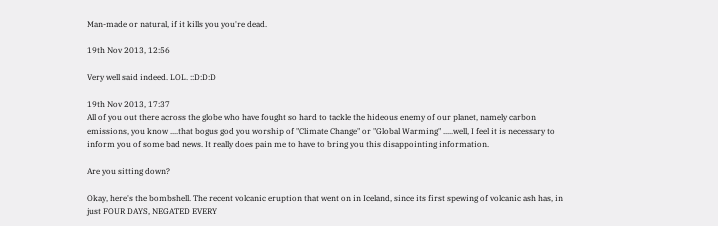Man-made or natural, if it kills you you're dead.

19th Nov 2013, 12:56

Very well said indeed. LOL. ::D:D:D

19th Nov 2013, 17:37
All of you out there across the globe who have fought so hard to tackle the hideous enemy of our planet, namely carbon emissions, you know ....that bogus god you worship of "Climate Change" or "Global Warming" .....well, I feel it is necessary to inform you of some bad news. It really does pain me to have to bring you this disappointing information.

Are you sitting down?

Okay, here's the bombshell. The recent volcanic eruption that went on in Iceland, since its first spewing of volcanic ash has, in just FOUR DAYS, NEGATED EVERY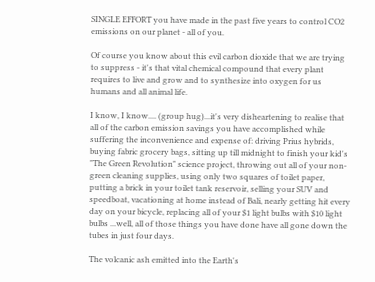SINGLE EFFORT you have made in the past five years to control CO2 emissions on our planet - all of you.

Of course you know about this evil carbon dioxide that we are trying to suppress - it's that vital chemical compound that every plant requires to live and grow and to synthesize into oxygen for us humans and all animal life.

I know, I know.... (group hug)...it's very disheartening to realise that all of the carbon emission savings you have accomplished while suffering the inconvenience and expense of: driving Prius hybrids, buying fabric grocery bags, sitting up till midnight to finish your kid's "The Green Revolution" science project, throwing out all of your non-green cleaning supplies, using only two squares of toilet paper, putting a brick in your toilet tank reservoir, selling your SUV and speedboat, vacationing at home instead of Bali, nearly getting hit every day on your bicycle, replacing all of your $1 light bulbs with $10 light bulbs ...well, all of those things you have done have all gone down the tubes in just four days.

The volcanic ash emitted into the Earth's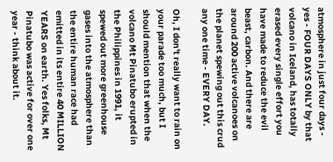atmosphere in just four days - yes - FOUR DAYS ONLY by that volcano in Iceland, has totally erased every single effort you have made to reduce the evil beast, carbon. And there are around 200 active volcanoes on the planet spewing out this crud any one time - EVERY DAY.

Oh, I don't really want to rain on your parade too much, but I should mention that when the volcano Mt Pinatubo erupted in the Philippines in 1991, it spewed out more greenhouse gases into the atmosphere than the entire human race had emitted in its entire 40 MILLION YEARS on earth. Yes folks, Mt Pinatubo was active for over one year - think about it.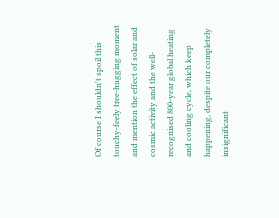Of course I shouldn't spoil this touchy-feely tree-hugging moment and mention the effect of solar and cosmic activity and the well-recognised 800-year global heating and cooling cycle, which keep happening, despite our completely insignificant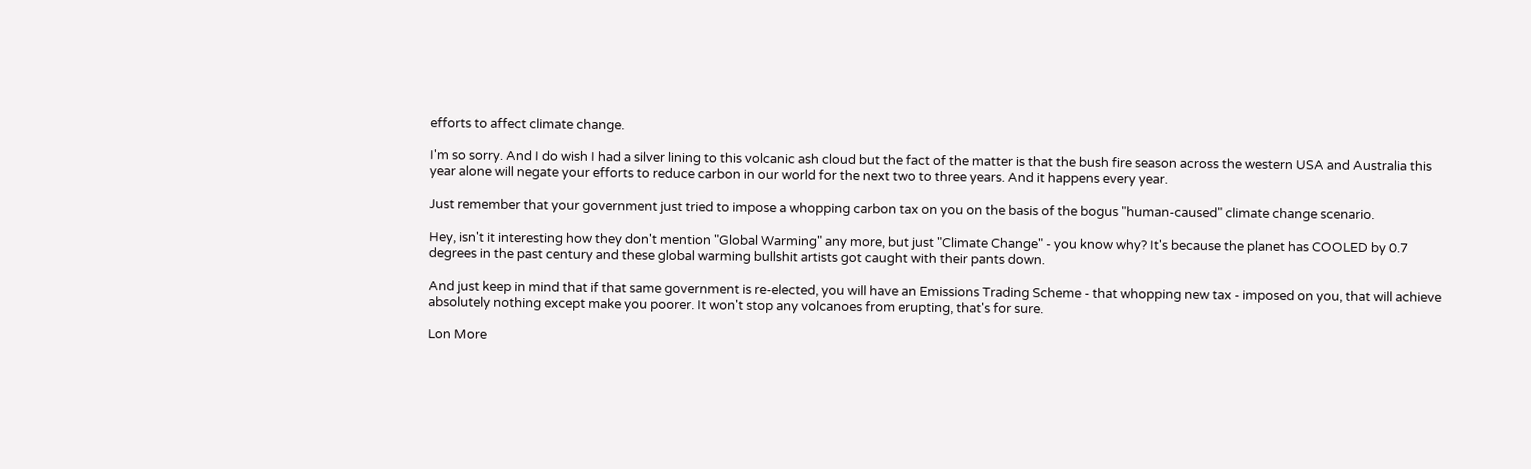efforts to affect climate change.

I'm so sorry. And I do wish I had a silver lining to this volcanic ash cloud but the fact of the matter is that the bush fire season across the western USA and Australia this year alone will negate your efforts to reduce carbon in our world for the next two to three years. And it happens every year.

Just remember that your government just tried to impose a whopping carbon tax on you on the basis of the bogus "human-caused" climate change scenario.

Hey, isn't it interesting how they don't mention "Global Warming" any more, but just "Climate Change" - you know why? It's because the planet has COOLED by 0.7 degrees in the past century and these global warming bullshit artists got caught with their pants down.

And just keep in mind that if that same government is re-elected, you will have an Emissions Trading Scheme - that whopping new tax - imposed on you, that will achieve absolutely nothing except make you poorer. It won't stop any volcanoes from erupting, that's for sure.

Lon More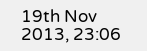19th Nov 2013, 23:06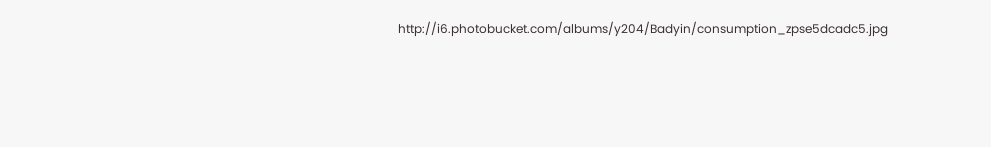http://i6.photobucket.com/albums/y204/Badyin/consumption_zpse5dcadc5.jpg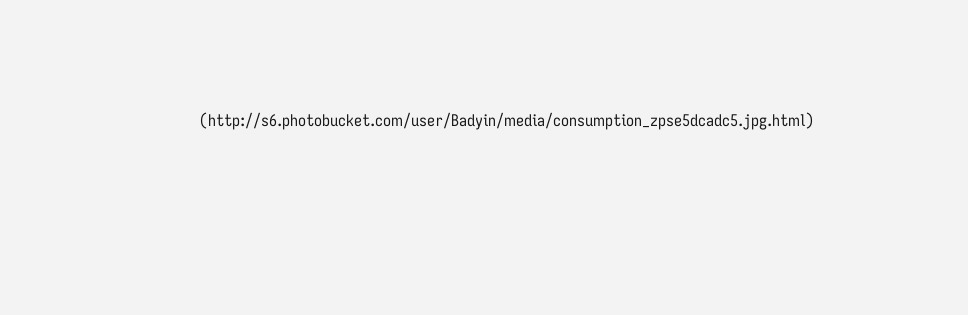(http://s6.photobucket.com/user/Badyin/media/consumption_zpse5dcadc5.jpg.html)